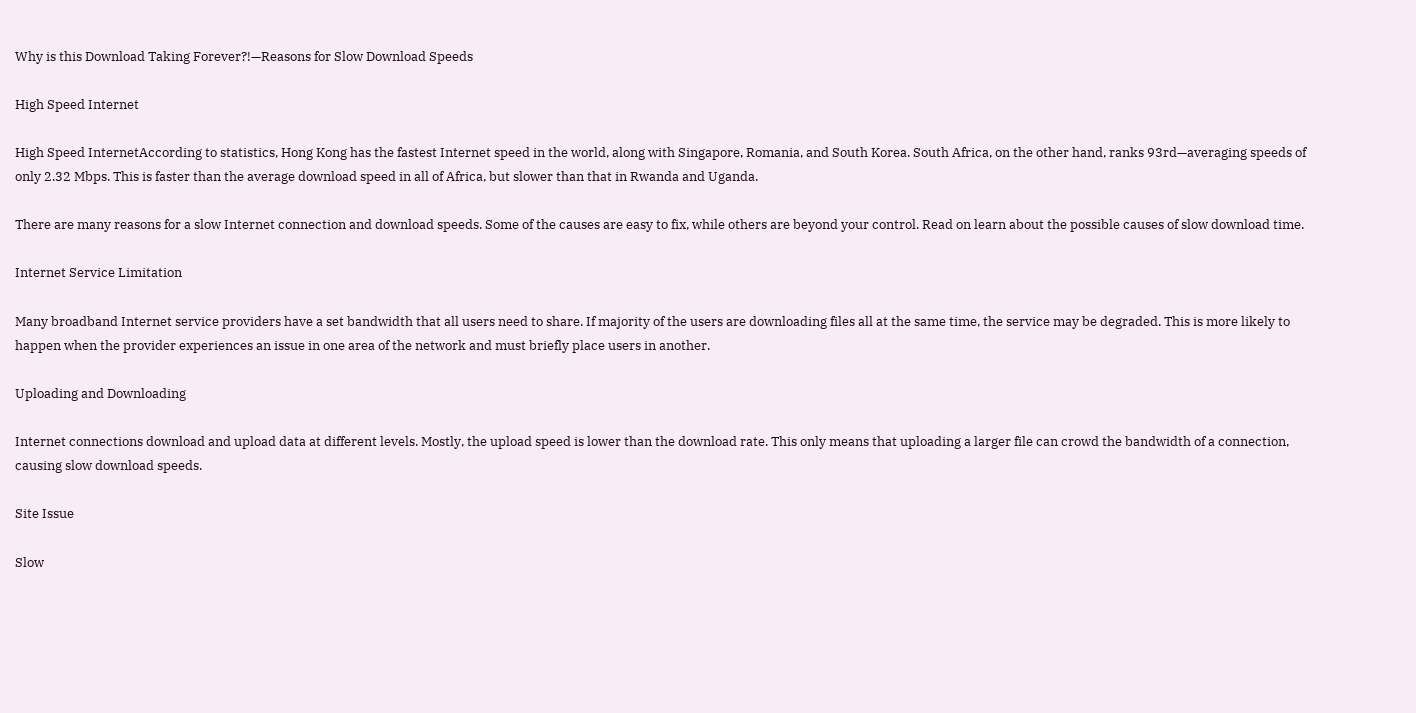Why is this Download Taking Forever?!—Reasons for Slow Download Speeds

High Speed Internet

High Speed InternetAccording to statistics, Hong Kong has the fastest Internet speed in the world, along with Singapore, Romania, and South Korea. South Africa, on the other hand, ranks 93rd—averaging speeds of only 2.32 Mbps. This is faster than the average download speed in all of Africa, but slower than that in Rwanda and Uganda.

There are many reasons for a slow Internet connection and download speeds. Some of the causes are easy to fix, while others are beyond your control. Read on learn about the possible causes of slow download time.

Internet Service Limitation

Many broadband Internet service providers have a set bandwidth that all users need to share. If majority of the users are downloading files all at the same time, the service may be degraded. This is more likely to happen when the provider experiences an issue in one area of the network and must briefly place users in another.

Uploading and Downloading

Internet connections download and upload data at different levels. Mostly, the upload speed is lower than the download rate. This only means that uploading a larger file can crowd the bandwidth of a connection, causing slow download speeds.

Site Issue

Slow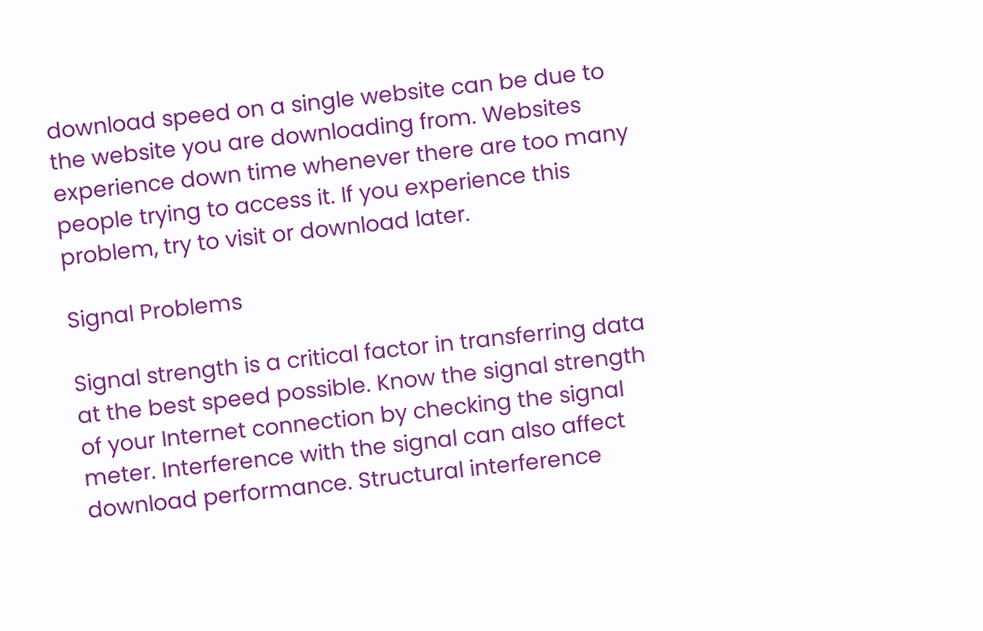download speed on a single website can be due to the website you are downloading from. Websites experience down time whenever there are too many people trying to access it. If you experience this problem, try to visit or download later.

Signal Problems

Signal strength is a critical factor in transferring data at the best speed possible. Know the signal strength of your Internet connection by checking the signal meter. Interference with the signal can also affect download performance. Structural interference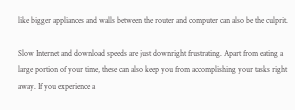like bigger appliances and walls between the router and computer can also be the culprit.

Slow Internet and download speeds are just downright frustrating. Apart from eating a large portion of your time, these can also keep you from accomplishing your tasks right away. If you experience a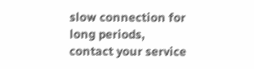slow connection for long periods, contact your service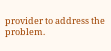provider to address the problem.